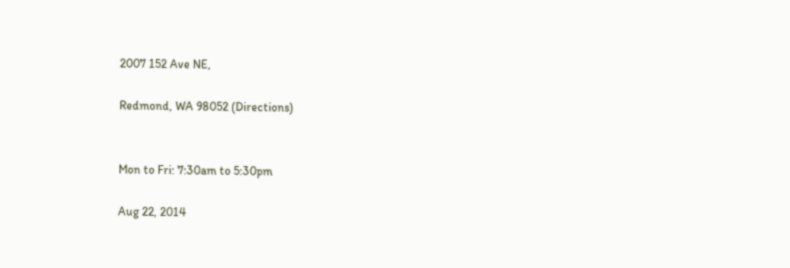2007 152 Ave NE,

Redmond, WA 98052 (Directions)


Mon to Fri: 7:30am to 5:30pm

Aug 22, 2014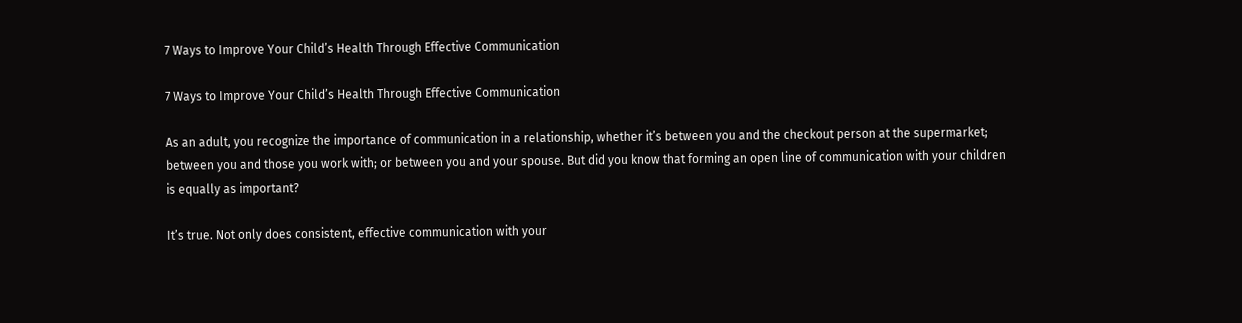7 Ways to Improve Your Child’s Health Through Effective Communication

7 Ways to Improve Your Child’s Health Through Effective Communication

As an adult, you recognize the importance of communication in a relationship, whether it’s between you and the checkout person at the supermarket; between you and those you work with; or between you and your spouse. But did you know that forming an open line of communication with your children is equally as important?

It’s true. Not only does consistent, effective communication with your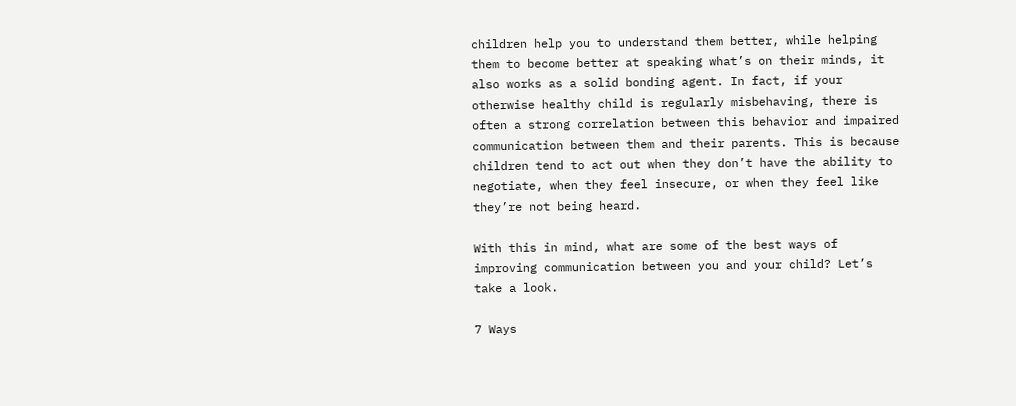children help you to understand them better, while helping them to become better at speaking what’s on their minds, it also works as a solid bonding agent. In fact, if your otherwise healthy child is regularly misbehaving, there is often a strong correlation between this behavior and impaired communication between them and their parents. This is because children tend to act out when they don’t have the ability to negotiate, when they feel insecure, or when they feel like they’re not being heard.

With this in mind, what are some of the best ways of improving communication between you and your child? Let’s take a look.

7 Ways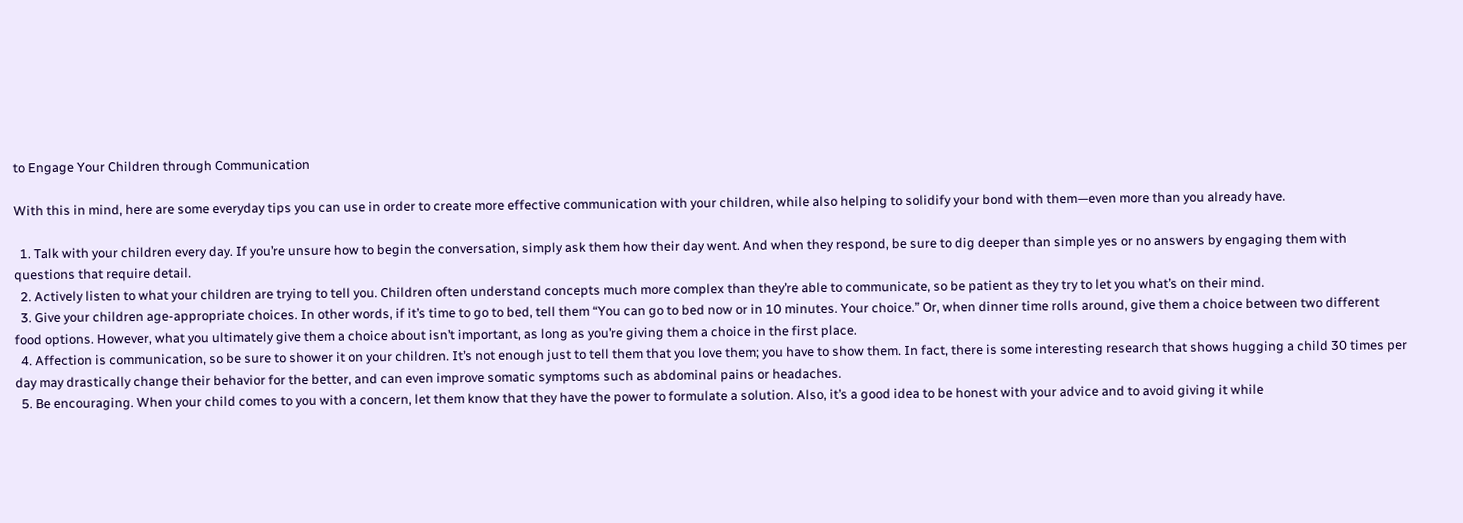to Engage Your Children through Communication

With this in mind, here are some everyday tips you can use in order to create more effective communication with your children, while also helping to solidify your bond with them—even more than you already have.

  1. Talk with your children every day. If you’re unsure how to begin the conversation, simply ask them how their day went. And when they respond, be sure to dig deeper than simple yes or no answers by engaging them with questions that require detail.
  2. Actively listen to what your children are trying to tell you. Children often understand concepts much more complex than they’re able to communicate, so be patient as they try to let you what’s on their mind.
  3. Give your children age-appropriate choices. In other words, if it’s time to go to bed, tell them “You can go to bed now or in 10 minutes. Your choice.” Or, when dinner time rolls around, give them a choice between two different food options. However, what you ultimately give them a choice about isn’t important, as long as you’re giving them a choice in the first place.
  4. Affection is communication, so be sure to shower it on your children. It’s not enough just to tell them that you love them; you have to show them. In fact, there is some interesting research that shows hugging a child 30 times per day may drastically change their behavior for the better, and can even improve somatic symptoms such as abdominal pains or headaches.
  5. Be encouraging. When your child comes to you with a concern, let them know that they have the power to formulate a solution. Also, it’s a good idea to be honest with your advice and to avoid giving it while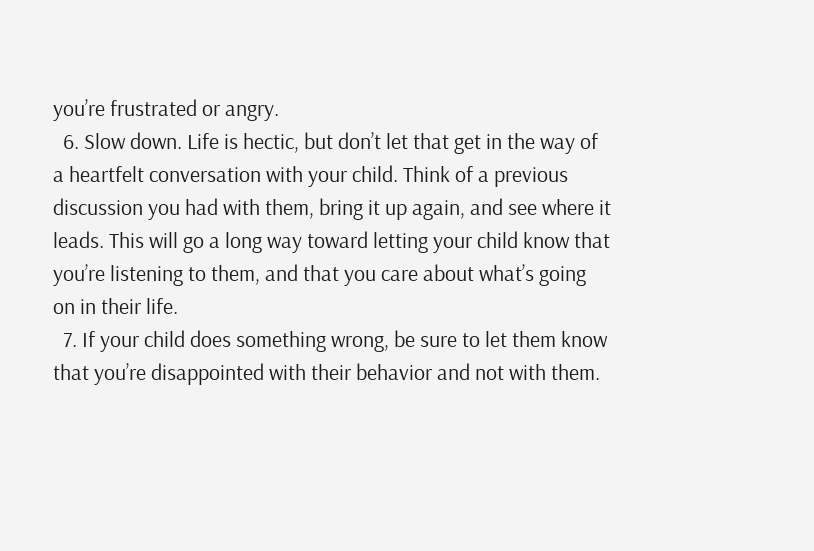you’re frustrated or angry.
  6. Slow down. Life is hectic, but don’t let that get in the way of a heartfelt conversation with your child. Think of a previous discussion you had with them, bring it up again, and see where it leads. This will go a long way toward letting your child know that you’re listening to them, and that you care about what’s going on in their life.
  7. If your child does something wrong, be sure to let them know that you’re disappointed with their behavior and not with them.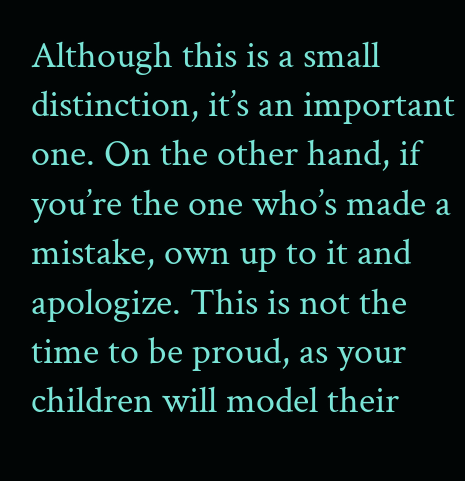Although this is a small distinction, it’s an important one. On the other hand, if you’re the one who’s made a mistake, own up to it and apologize. This is not the time to be proud, as your children will model their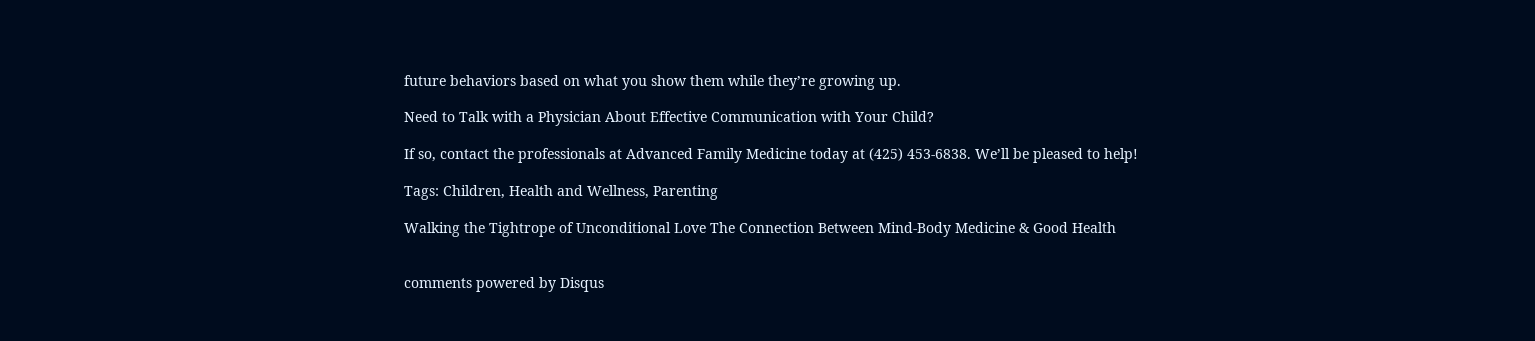future behaviors based on what you show them while they’re growing up.

Need to Talk with a Physician About Effective Communication with Your Child?

If so, contact the professionals at Advanced Family Medicine today at (425) 453-6838. We’ll be pleased to help!

Tags: Children, Health and Wellness, Parenting

Walking the Tightrope of Unconditional Love The Connection Between Mind-Body Medicine & Good Health


comments powered by Disqus